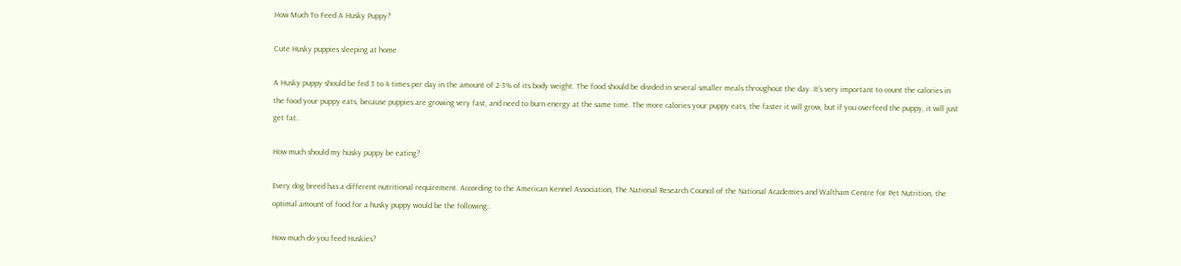How Much To Feed A Husky Puppy?

Cute Husky puppies sleeping at home

A Husky puppy should be fed 3 to 4 times per day in the amount of 2-3% of its body weight. The food should be divided in several smaller meals throughout the day. It’s very important to count the calories in the food your puppy eats, because puppies are growing very fast, and need to burn energy at the same time. The more calories your puppy eats, the faster it will grow, but if you overfeed the puppy, it will just get fat..

How much should my husky puppy be eating?

Every dog breed has a different nutritional requirement. According to the American Kennel Association, The National Research Council of the National Academies and Waltham Centre for Pet Nutrition, the optimal amount of food for a husky puppy would be the following:.

How much do you feed Huskies?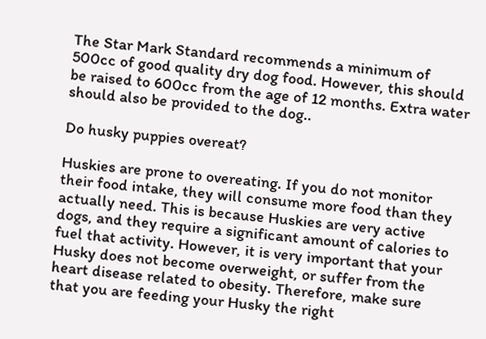The Star Mark Standard recommends a minimum of 500cc of good quality dry dog food. However, this should be raised to 600cc from the age of 12 months. Extra water should also be provided to the dog..

Do husky puppies overeat?

Huskies are prone to overeating. If you do not monitor their food intake, they will consume more food than they actually need. This is because Huskies are very active dogs, and they require a significant amount of calories to fuel that activity. However, it is very important that your Husky does not become overweight, or suffer from the heart disease related to obesity. Therefore, make sure that you are feeding your Husky the right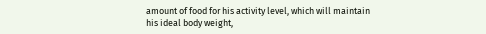amount of food for his activity level, which will maintain his ideal body weight,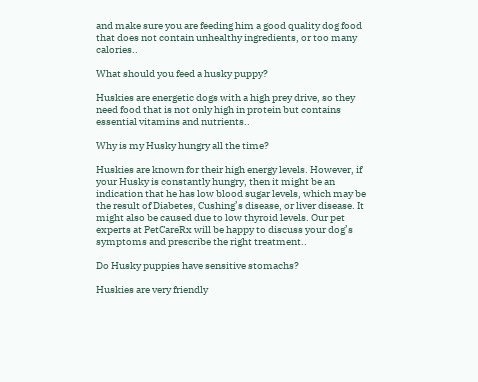and make sure you are feeding him a good quality dog food that does not contain unhealthy ingredients, or too many calories..

What should you feed a husky puppy?

Huskies are energetic dogs with a high prey drive, so they need food that is not only high in protein but contains essential vitamins and nutrients..

Why is my Husky hungry all the time?

Huskies are known for their high energy levels. However, if your Husky is constantly hungry, then it might be an indication that he has low blood sugar levels, which may be the result of Diabetes, Cushing’s disease, or liver disease. It might also be caused due to low thyroid levels. Our pet experts at PetCareRx will be happy to discuss your dog’s symptoms and prescribe the right treatment..

Do Husky puppies have sensitive stomachs?

Huskies are very friendly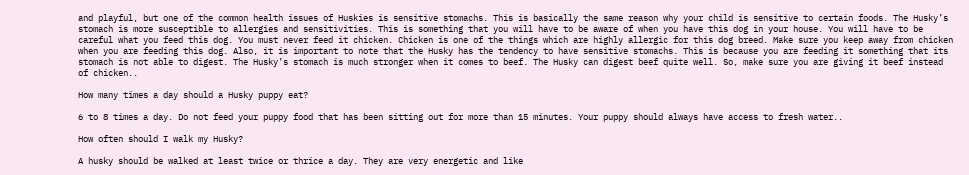and playful, but one of the common health issues of Huskies is sensitive stomachs. This is basically the same reason why your child is sensitive to certain foods. The Husky’s stomach is more susceptible to allergies and sensitivities. This is something that you will have to be aware of when you have this dog in your house. You will have to be careful what you feed this dog. You must never feed it chicken. Chicken is one of the things which are highly allergic for this dog breed. Make sure you keep away from chicken when you are feeding this dog. Also, it is important to note that the Husky has the tendency to have sensitive stomachs. This is because you are feeding it something that its stomach is not able to digest. The Husky’s stomach is much stronger when it comes to beef. The Husky can digest beef quite well. So, make sure you are giving it beef instead of chicken..

How many times a day should a Husky puppy eat?

6 to 8 times a day. Do not feed your puppy food that has been sitting out for more than 15 minutes. Your puppy should always have access to fresh water..

How often should I walk my Husky?

A husky should be walked at least twice or thrice a day. They are very energetic and like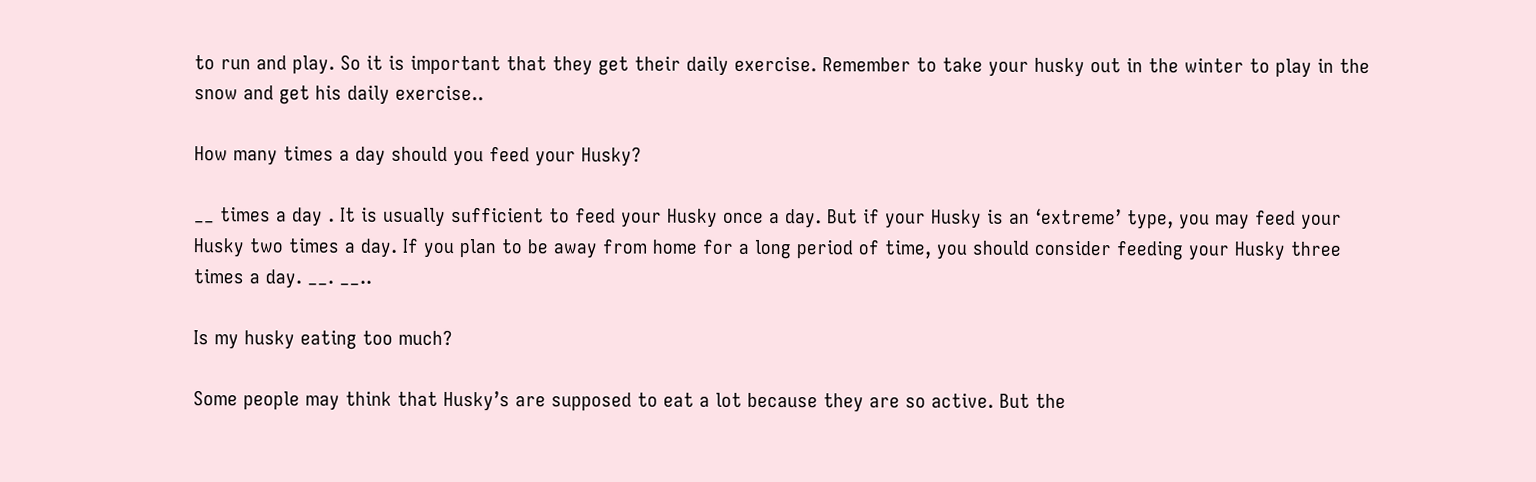to run and play. So it is important that they get their daily exercise. Remember to take your husky out in the winter to play in the snow and get his daily exercise..

How many times a day should you feed your Husky?

__ times a day . It is usually sufficient to feed your Husky once a day. But if your Husky is an ‘extreme’ type, you may feed your Husky two times a day. If you plan to be away from home for a long period of time, you should consider feeding your Husky three times a day. __. __..

Is my husky eating too much?

Some people may think that Husky’s are supposed to eat a lot because they are so active. But the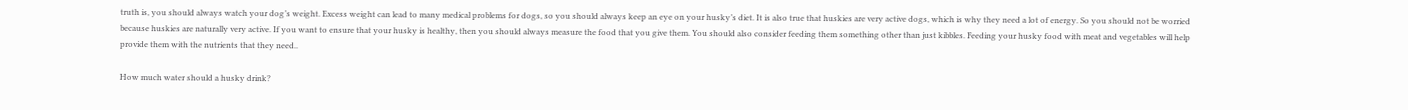truth is, you should always watch your dog’s weight. Excess weight can lead to many medical problems for dogs, so you should always keep an eye on your husky’s diet. It is also true that huskies are very active dogs, which is why they need a lot of energy. So you should not be worried because huskies are naturally very active. If you want to ensure that your husky is healthy, then you should always measure the food that you give them. You should also consider feeding them something other than just kibbles. Feeding your husky food with meat and vegetables will help provide them with the nutrients that they need..

How much water should a husky drink?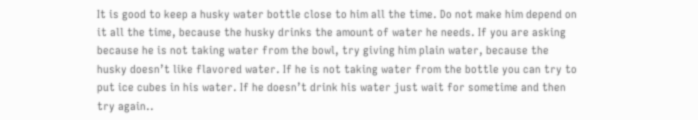It is good to keep a husky water bottle close to him all the time. Do not make him depend on it all the time, because the husky drinks the amount of water he needs. If you are asking because he is not taking water from the bowl, try giving him plain water, because the husky doesn’t like flavored water. If he is not taking water from the bottle you can try to put ice cubes in his water. If he doesn’t drink his water just wait for sometime and then try again..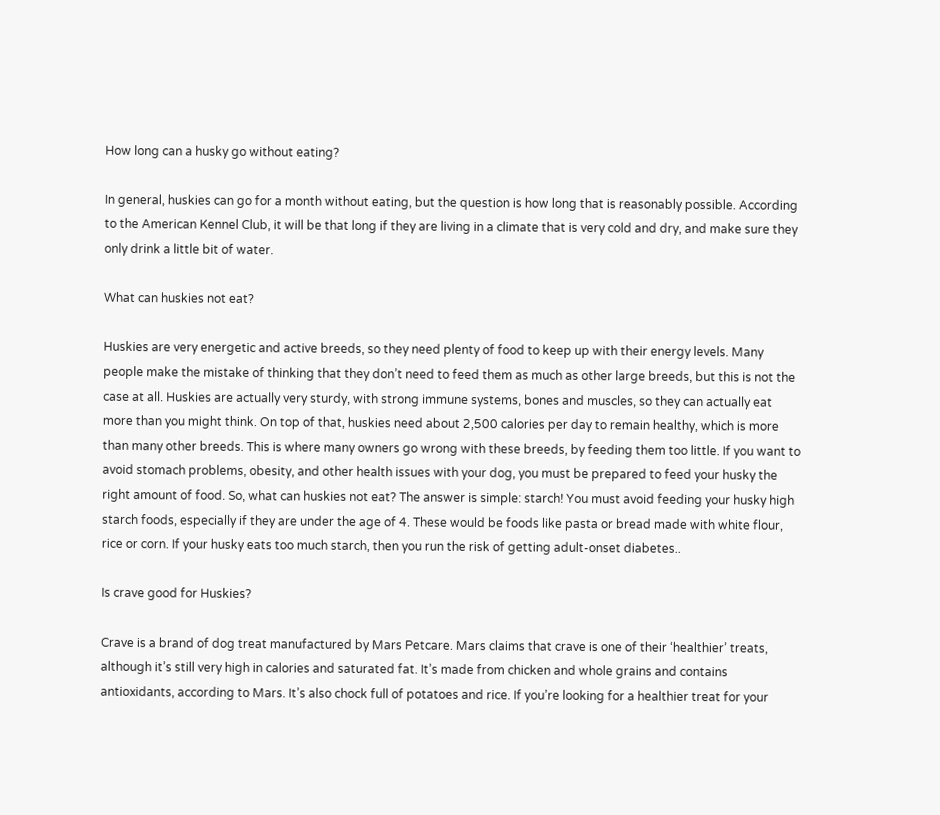How long can a husky go without eating?

In general, huskies can go for a month without eating, but the question is how long that is reasonably possible. According to the American Kennel Club, it will be that long if they are living in a climate that is very cold and dry, and make sure they only drink a little bit of water.

What can huskies not eat?

Huskies are very energetic and active breeds, so they need plenty of food to keep up with their energy levels. Many people make the mistake of thinking that they don’t need to feed them as much as other large breeds, but this is not the case at all. Huskies are actually very sturdy, with strong immune systems, bones and muscles, so they can actually eat more than you might think. On top of that, huskies need about 2,500 calories per day to remain healthy, which is more than many other breeds. This is where many owners go wrong with these breeds, by feeding them too little. If you want to avoid stomach problems, obesity, and other health issues with your dog, you must be prepared to feed your husky the right amount of food. So, what can huskies not eat? The answer is simple: starch! You must avoid feeding your husky high starch foods, especially if they are under the age of 4. These would be foods like pasta or bread made with white flour, rice or corn. If your husky eats too much starch, then you run the risk of getting adult-onset diabetes..

Is crave good for Huskies?

Crave is a brand of dog treat manufactured by Mars Petcare. Mars claims that crave is one of their ‘healthier’ treats, although it’s still very high in calories and saturated fat. It’s made from chicken and whole grains and contains antioxidants, according to Mars. It’s also chock full of potatoes and rice. If you’re looking for a healthier treat for your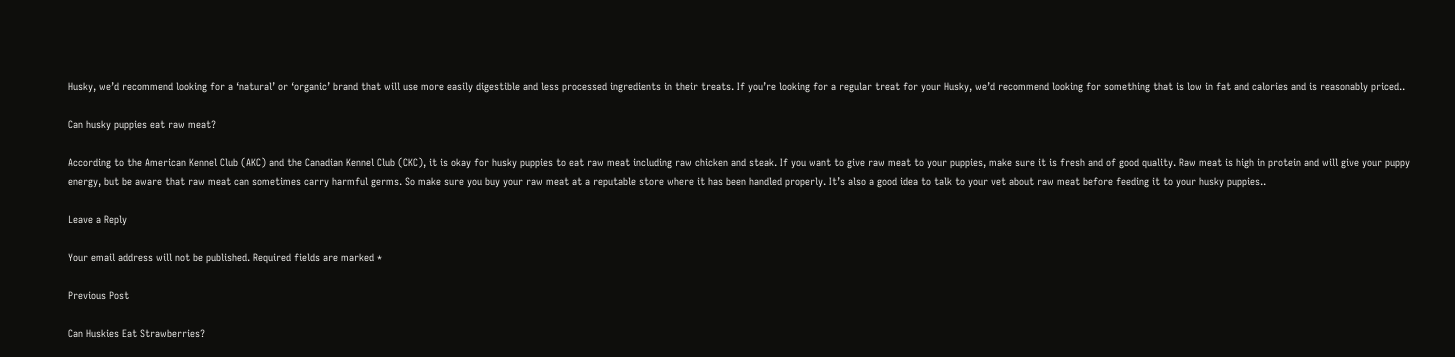Husky, we’d recommend looking for a ‘natural’ or ‘organic’ brand that will use more easily digestible and less processed ingredients in their treats. If you’re looking for a regular treat for your Husky, we’d recommend looking for something that is low in fat and calories and is reasonably priced..

Can husky puppies eat raw meat?

According to the American Kennel Club (AKC) and the Canadian Kennel Club (CKC), it is okay for husky puppies to eat raw meat including raw chicken and steak. If you want to give raw meat to your puppies, make sure it is fresh and of good quality. Raw meat is high in protein and will give your puppy energy, but be aware that raw meat can sometimes carry harmful germs. So make sure you buy your raw meat at a reputable store where it has been handled properly. It’s also a good idea to talk to your vet about raw meat before feeding it to your husky puppies..

Leave a Reply

Your email address will not be published. Required fields are marked *

Previous Post

Can Huskies Eat Strawberries?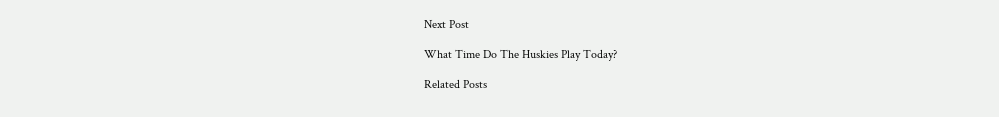Next Post

What Time Do The Huskies Play Today?

Related Posts